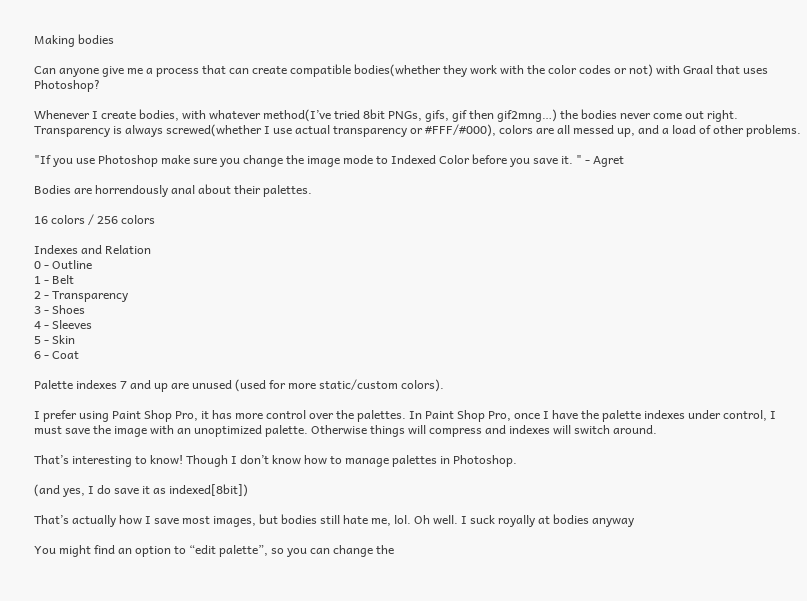Making bodies

Can anyone give me a process that can create compatible bodies(whether they work with the color codes or not) with Graal that uses Photoshop?

Whenever I create bodies, with whatever method(I’ve tried 8bit PNGs, gifs, gif then gif2mng…) the bodies never come out right. Transparency is always screwed(whether I use actual transparency or #FFF/#000), colors are all messed up, and a load of other problems.

"If you use Photoshop make sure you change the image mode to Indexed Color before you save it. " - Agret

Bodies are horrendously anal about their palettes.

16 colors / 256 colors

Indexes and Relation
0 - Outline
1 - Belt
2 - Transparency
3 - Shoes
4 - Sleeves
5 - Skin
6 - Coat

Palette indexes 7 and up are unused (used for more static/custom colors).

I prefer using Paint Shop Pro, it has more control over the palettes. In Paint Shop Pro, once I have the palette indexes under control, I must save the image with an unoptimized palette. Otherwise things will compress and indexes will switch around.

That’s interesting to know! Though I don’t know how to manage palettes in Photoshop.

(and yes, I do save it as indexed[8bit])

That’s actually how I save most images, but bodies still hate me, lol. Oh well. I suck royally at bodies anyway

You might find an option to “edit palette”, so you can change the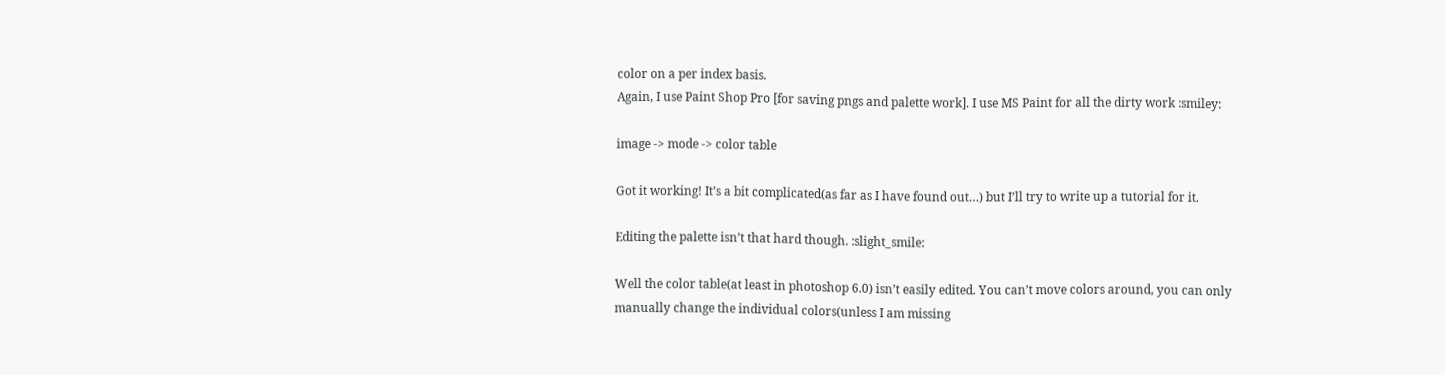color on a per index basis.
Again, I use Paint Shop Pro [for saving pngs and palette work]. I use MS Paint for all the dirty work :smiley:

image -> mode -> color table

Got it working! It’s a bit complicated(as far as I have found out…) but I’ll try to write up a tutorial for it.

Editing the palette isn’t that hard though. :slight_smile:

Well the color table(at least in photoshop 6.0) isn’t easily edited. You can’t move colors around, you can only manually change the individual colors(unless I am missing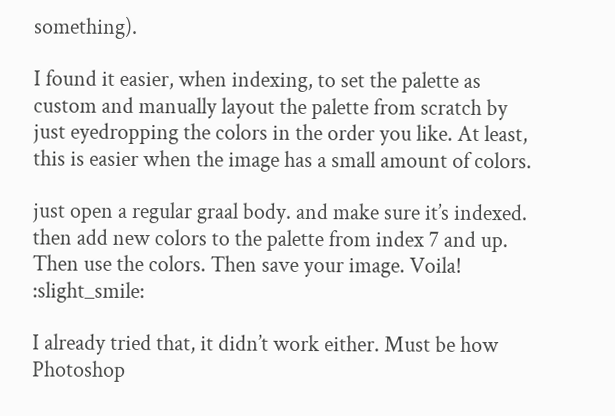something).

I found it easier, when indexing, to set the palette as custom and manually layout the palette from scratch by just eyedropping the colors in the order you like. At least, this is easier when the image has a small amount of colors.

just open a regular graal body. and make sure it’s indexed. then add new colors to the palette from index 7 and up. Then use the colors. Then save your image. Voila! :slight_smile:

I already tried that, it didn’t work either. Must be how Photoshop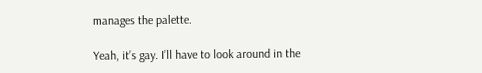manages the palette.

Yeah, it’s gay. I’ll have to look around in the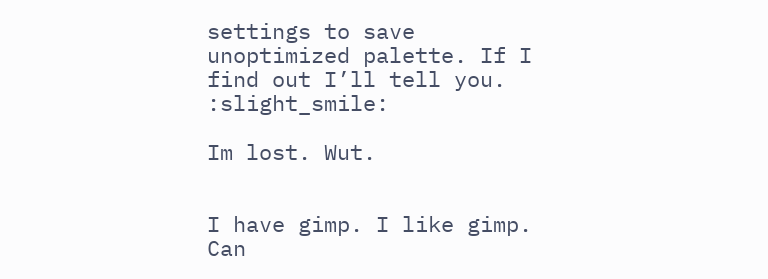settings to save unoptimized palette. If I find out I’ll tell you. :slight_smile:

Im lost. Wut.


I have gimp. I like gimp. Can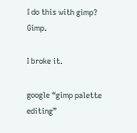I do this with gimp? Gimp.

I broke it.

google “gimp palette editing”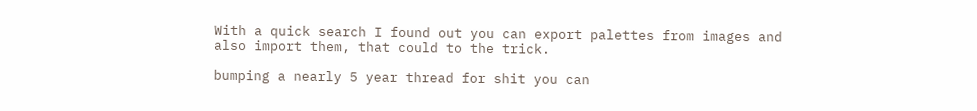With a quick search I found out you can export palettes from images and also import them, that could to the trick.

bumping a nearly 5 year thread for shit you can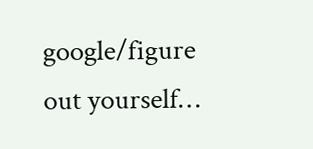google/figure out yourself…